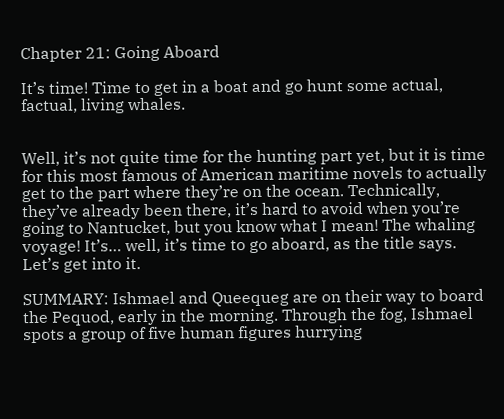Chapter 21: Going Aboard

It’s time! Time to get in a boat and go hunt some actual, factual, living whales.


Well, it’s not quite time for the hunting part yet, but it is time for this most famous of American maritime novels to actually get to the part where they’re on the ocean. Technically, they’ve already been there, it’s hard to avoid when you’re going to Nantucket, but you know what I mean! The whaling voyage! It’s… well, it’s time to go aboard, as the title says. Let’s get into it.

SUMMARY: Ishmael and Queequeg are on their way to board the Pequod, early in the morning. Through the fog, Ishmael spots a group of five human figures hurrying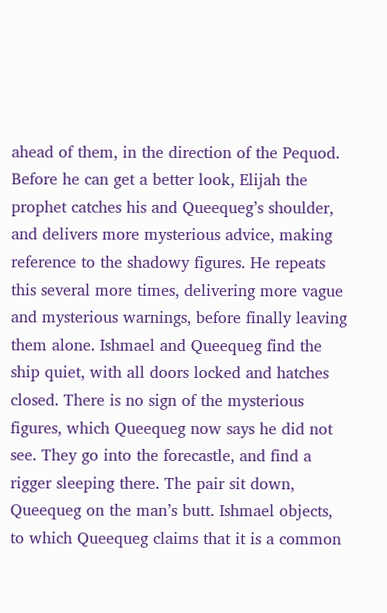ahead of them, in the direction of the Pequod. Before he can get a better look, Elijah the prophet catches his and Queequeg’s shoulder, and delivers more mysterious advice, making reference to the shadowy figures. He repeats this several more times, delivering more vague and mysterious warnings, before finally leaving them alone. Ishmael and Queequeg find the ship quiet, with all doors locked and hatches closed. There is no sign of the mysterious figures, which Queequeg now says he did not see. They go into the forecastle, and find a rigger sleeping there. The pair sit down, Queequeg on the man’s butt. Ishmael objects, to which Queequeg claims that it is a common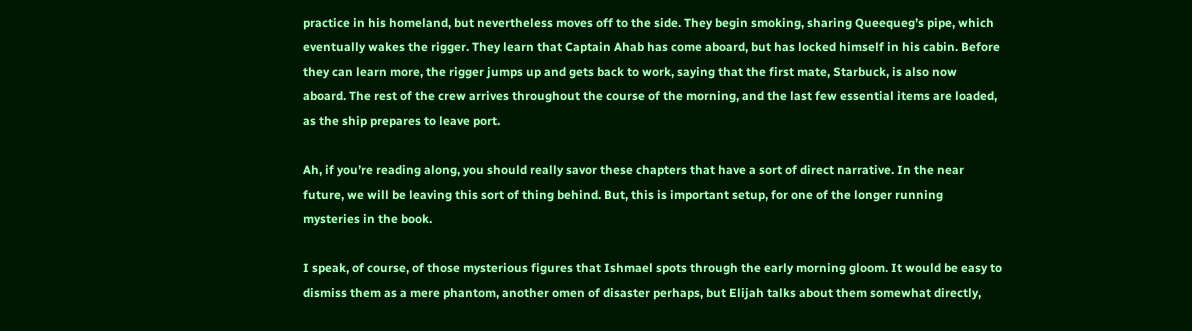practice in his homeland, but nevertheless moves off to the side. They begin smoking, sharing Queequeg’s pipe, which eventually wakes the rigger. They learn that Captain Ahab has come aboard, but has locked himself in his cabin. Before they can learn more, the rigger jumps up and gets back to work, saying that the first mate, Starbuck, is also now aboard. The rest of the crew arrives throughout the course of the morning, and the last few essential items are loaded, as the ship prepares to leave port.

Ah, if you’re reading along, you should really savor these chapters that have a sort of direct narrative. In the near future, we will be leaving this sort of thing behind. But, this is important setup, for one of the longer running mysteries in the book.

I speak, of course, of those mysterious figures that Ishmael spots through the early morning gloom. It would be easy to dismiss them as a mere phantom, another omen of disaster perhaps, but Elijah talks about them somewhat directly,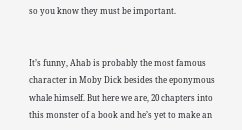so you know they must be important.


It’s funny, Ahab is probably the most famous character in Moby Dick besides the eponymous whale himself. But here we are, 20 chapters into this monster of a book and he’s yet to make an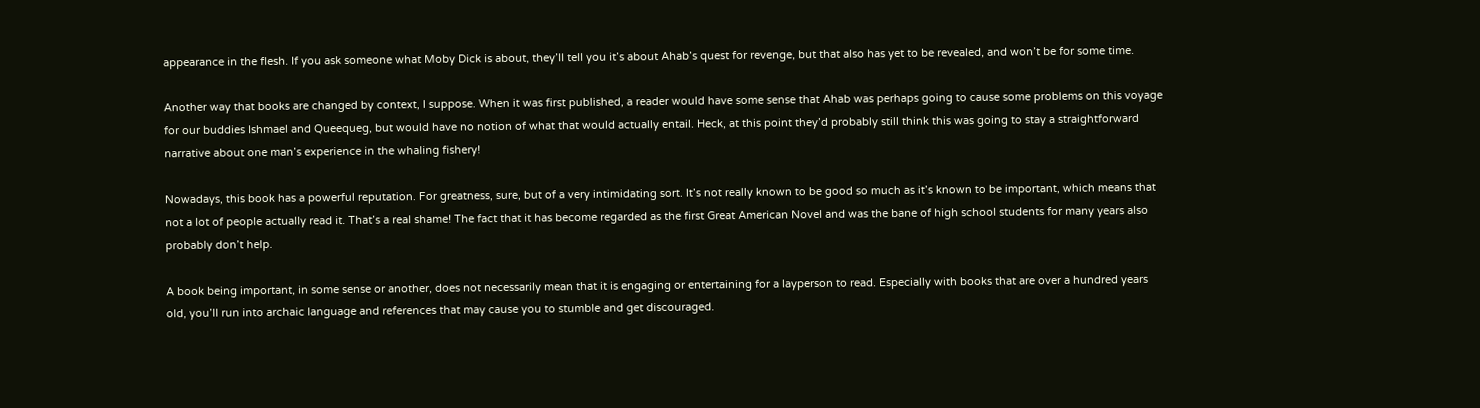appearance in the flesh. If you ask someone what Moby Dick is about, they’ll tell you it’s about Ahab’s quest for revenge, but that also has yet to be revealed, and won’t be for some time.

Another way that books are changed by context, I suppose. When it was first published, a reader would have some sense that Ahab was perhaps going to cause some problems on this voyage for our buddies Ishmael and Queequeg, but would have no notion of what that would actually entail. Heck, at this point they’d probably still think this was going to stay a straightforward narrative about one man’s experience in the whaling fishery!

Nowadays, this book has a powerful reputation. For greatness, sure, but of a very intimidating sort. It’s not really known to be good so much as it’s known to be important, which means that not a lot of people actually read it. That’s a real shame! The fact that it has become regarded as the first Great American Novel and was the bane of high school students for many years also probably don’t help.

A book being important, in some sense or another, does not necessarily mean that it is engaging or entertaining for a layperson to read. Especially with books that are over a hundred years old, you’ll run into archaic language and references that may cause you to stumble and get discouraged.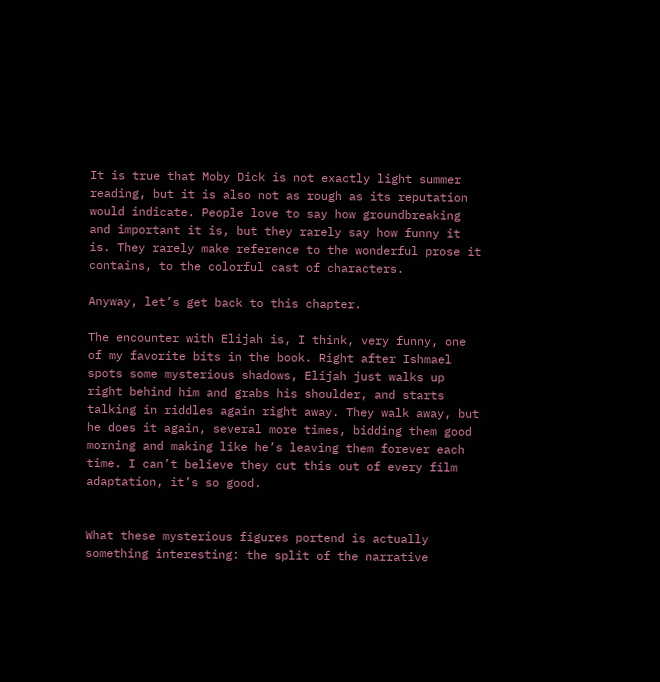It is true that Moby Dick is not exactly light summer reading, but it is also not as rough as its reputation would indicate. People love to say how groundbreaking and important it is, but they rarely say how funny it is. They rarely make reference to the wonderful prose it contains, to the colorful cast of characters.

Anyway, let’s get back to this chapter.

The encounter with Elijah is, I think, very funny, one of my favorite bits in the book. Right after Ishmael spots some mysterious shadows, Elijah just walks up right behind him and grabs his shoulder, and starts talking in riddles again right away. They walk away, but he does it again, several more times, bidding them good morning and making like he’s leaving them forever each time. I can’t believe they cut this out of every film adaptation, it’s so good.


What these mysterious figures portend is actually something interesting: the split of the narrative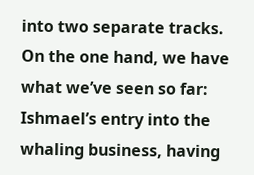into two separate tracks. On the one hand, we have what we’ve seen so far: Ishmael’s entry into the whaling business, having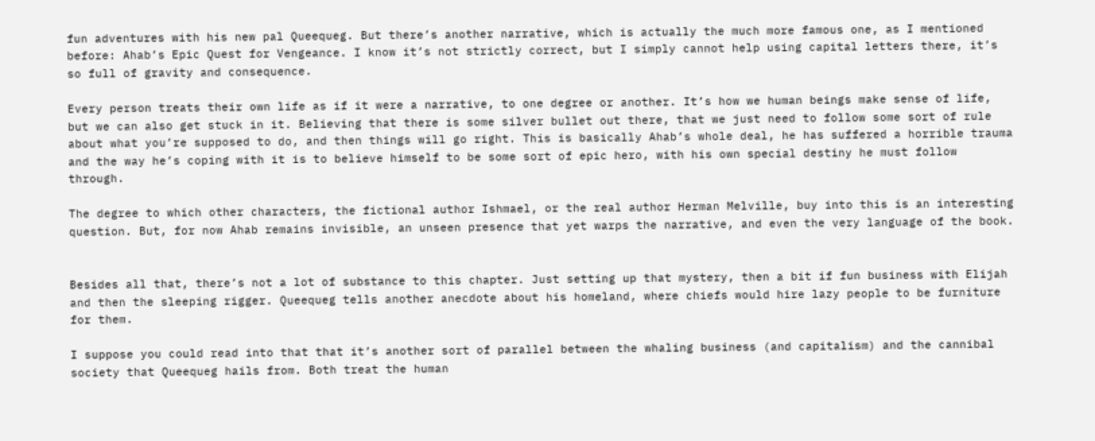fun adventures with his new pal Queequeg. But there’s another narrative, which is actually the much more famous one, as I mentioned before: Ahab’s Epic Quest for Vengeance. I know it’s not strictly correct, but I simply cannot help using capital letters there, it’s so full of gravity and consequence.

Every person treats their own life as if it were a narrative, to one degree or another. It’s how we human beings make sense of life, but we can also get stuck in it. Believing that there is some silver bullet out there, that we just need to follow some sort of rule about what you’re supposed to do, and then things will go right. This is basically Ahab’s whole deal, he has suffered a horrible trauma and the way he’s coping with it is to believe himself to be some sort of epic hero, with his own special destiny he must follow through.

The degree to which other characters, the fictional author Ishmael, or the real author Herman Melville, buy into this is an interesting question. But, for now Ahab remains invisible, an unseen presence that yet warps the narrative, and even the very language of the book.


Besides all that, there’s not a lot of substance to this chapter. Just setting up that mystery, then a bit if fun business with Elijah and then the sleeping rigger. Queequeg tells another anecdote about his homeland, where chiefs would hire lazy people to be furniture for them.

I suppose you could read into that that it’s another sort of parallel between the whaling business (and capitalism) and the cannibal society that Queequeg hails from. Both treat the human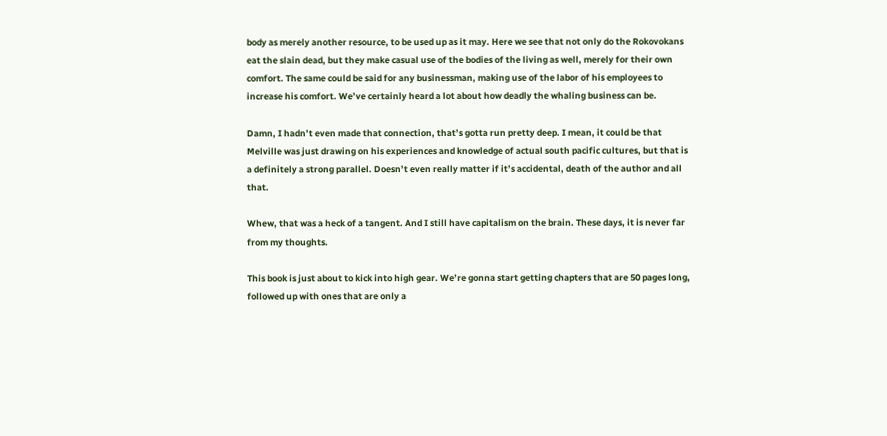body as merely another resource, to be used up as it may. Here we see that not only do the Rokovokans eat the slain dead, but they make casual use of the bodies of the living as well, merely for their own comfort. The same could be said for any businessman, making use of the labor of his employees to increase his comfort. We’ve certainly heard a lot about how deadly the whaling business can be.

Damn, I hadn’t even made that connection, that’s gotta run pretty deep. I mean, it could be that Melville was just drawing on his experiences and knowledge of actual south pacific cultures, but that is a definitely a strong parallel. Doesn’t even really matter if it’s accidental, death of the author and all that.

Whew, that was a heck of a tangent. And I still have capitalism on the brain. These days, it is never far from my thoughts.

This book is just about to kick into high gear. We’re gonna start getting chapters that are 50 pages long, followed up with ones that are only a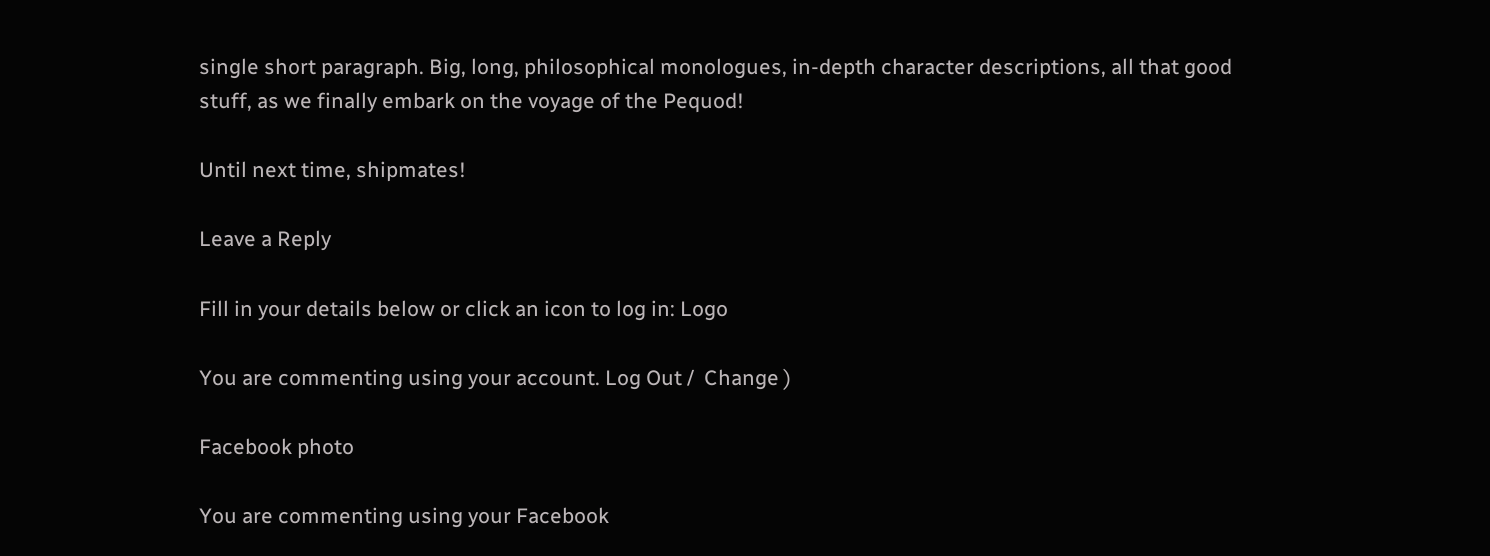single short paragraph. Big, long, philosophical monologues, in-depth character descriptions, all that good stuff, as we finally embark on the voyage of the Pequod!

Until next time, shipmates!

Leave a Reply

Fill in your details below or click an icon to log in: Logo

You are commenting using your account. Log Out /  Change )

Facebook photo

You are commenting using your Facebook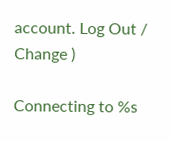account. Log Out /  Change )

Connecting to %s